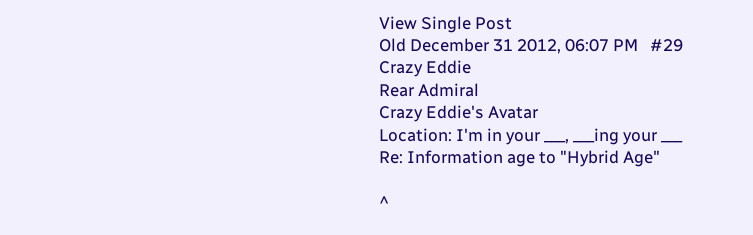View Single Post
Old December 31 2012, 06:07 PM   #29
Crazy Eddie
Rear Admiral
Crazy Eddie's Avatar
Location: I'm in your ___, ___ing your ___
Re: Information age to "Hybrid Age"

^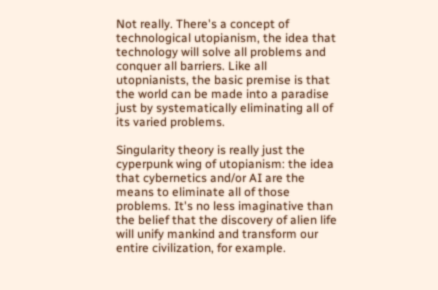Not really. There's a concept of technological utopianism, the idea that technology will solve all problems and conquer all barriers. Like all utopnianists, the basic premise is that the world can be made into a paradise just by systematically eliminating all of its varied problems.

Singularity theory is really just the cyperpunk wing of utopianism: the idea that cybernetics and/or AI are the means to eliminate all of those problems. It's no less imaginative than the belief that the discovery of alien life will unify mankind and transform our entire civilization, for example.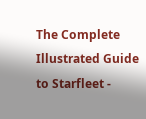The Complete Illustrated Guide to Starfleet -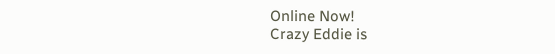Online Now!
Crazy Eddie is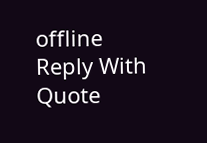offline   Reply With Quote